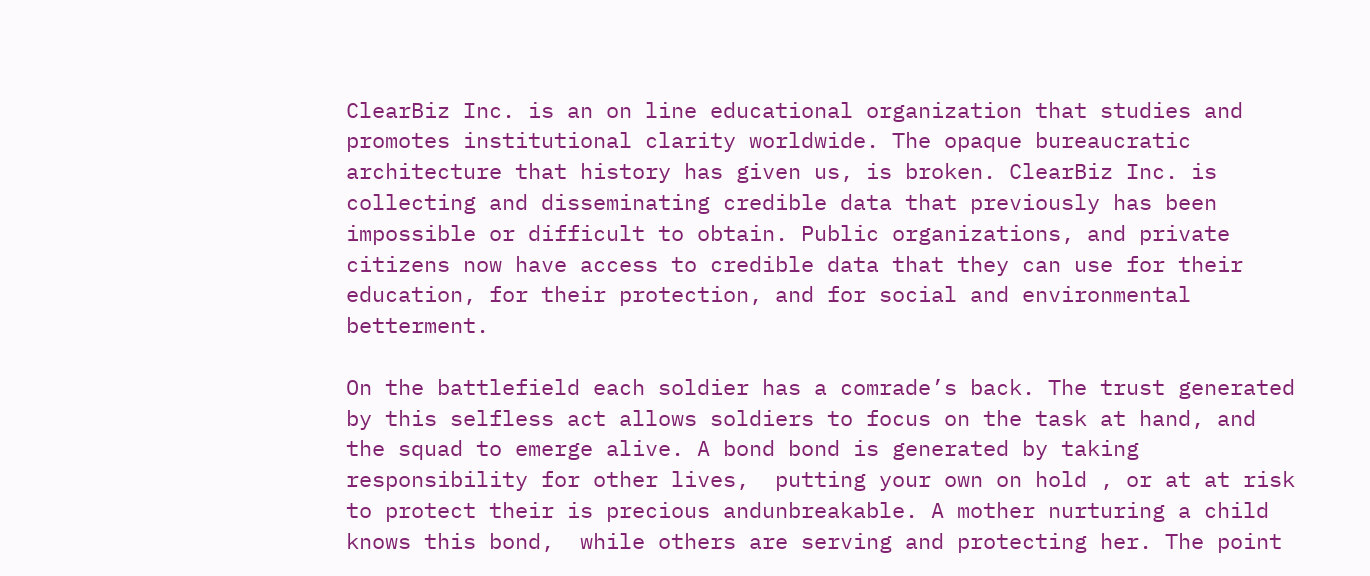ClearBiz Inc. is an on line educational organization that studies and promotes institutional clarity worldwide. The opaque bureaucratic architecture that history has given us, is broken. ClearBiz Inc. is collecting and disseminating credible data that previously has been impossible or difficult to obtain. Public organizations, and private citizens now have access to credible data that they can use for their education, for their protection, and for social and environmental betterment.

On the battlefield each soldier has a comrade’s back. The trust generated by this selfless act allows soldiers to focus on the task at hand, and the squad to emerge alive. A bond bond is generated by taking responsibility for other lives,  putting your own on hold , or at at risk to protect their is precious andunbreakable. A mother nurturing a child knows this bond,  while others are serving and protecting her. The point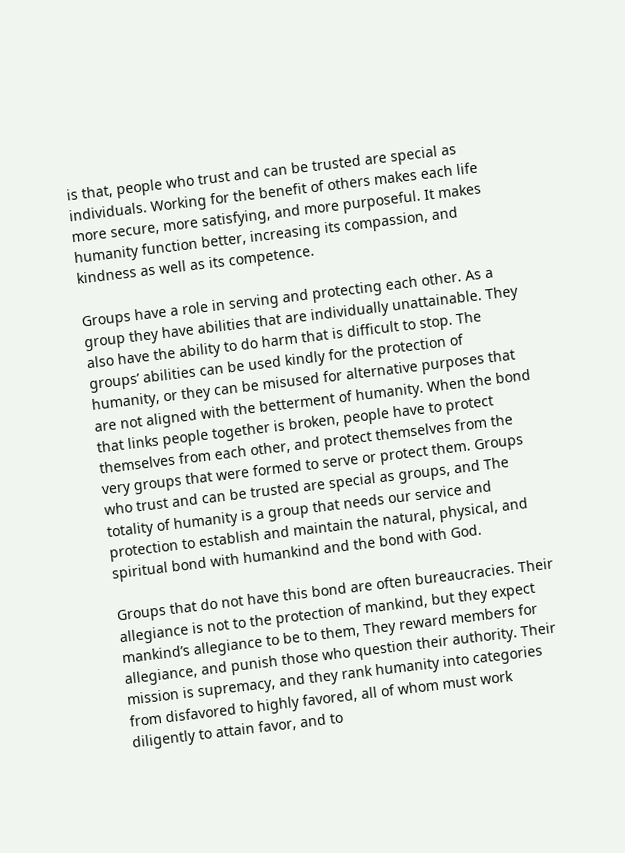is that, people who trust and can be trusted are special as individuals. Working for the benefit of others makes each life more secure, more satisfying, and more purposeful. It makes humanity function better, increasing its compassion, and kindness as well as its competence.

Groups have a role in serving and protecting each other. As a group they have abilities that are individually unattainable. They also have the ability to do harm that is difficult to stop. The groups’ abilities can be used kindly for the protection of humanity, or they can be misused for alternative purposes that are not aligned with the betterment of humanity. When the bond that links people together is broken, people have to protect themselves from each other, and protect themselves from the very groups that were formed to serve or protect them. Groups who trust and can be trusted are special as groups, and The totality of humanity is a group that needs our service and protection to establish and maintain the natural, physical, and spiritual bond with humankind and the bond with God.

Groups that do not have this bond are often bureaucracies. Their allegiance is not to the protection of mankind, but they expect mankind’s allegiance to be to them, They reward members for allegiance, and punish those who question their authority. Their mission is supremacy, and they rank humanity into categories from disfavored to highly favored, all of whom must work diligently to attain favor, and to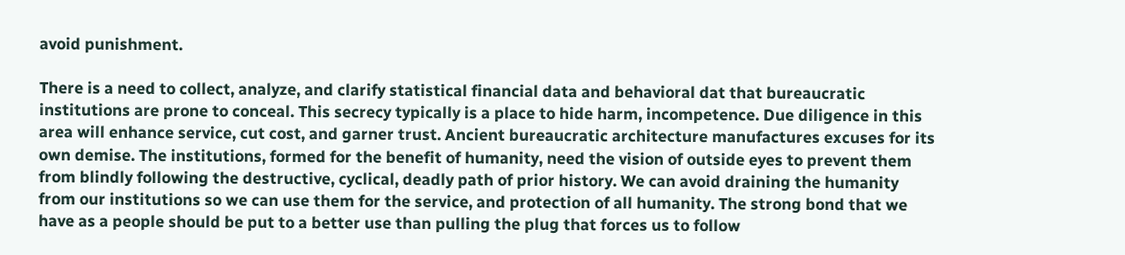avoid punishment.

There is a need to collect, analyze, and clarify statistical financial data and behavioral dat that bureaucratic institutions are prone to conceal. This secrecy typically is a place to hide harm, incompetence. Due diligence in this area will enhance service, cut cost, and garner trust. Ancient bureaucratic architecture manufactures excuses for its own demise. The institutions, formed for the benefit of humanity, need the vision of outside eyes to prevent them from blindly following the destructive, cyclical, deadly path of prior history. We can avoid draining the humanity from our institutions so we can use them for the service, and protection of all humanity. The strong bond that we have as a people should be put to a better use than pulling the plug that forces us to follow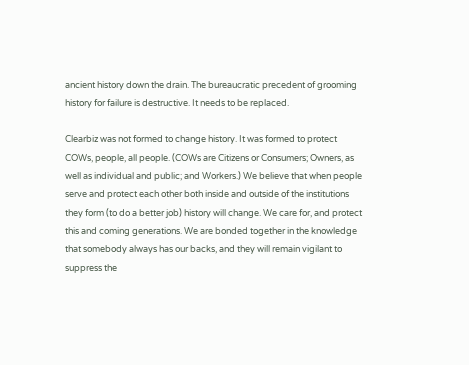ancient history down the drain. The bureaucratic precedent of grooming history for failure is destructive. It needs to be replaced.

Clearbiz was not formed to change history. It was formed to protect COWs, people, all people. (COWs are Citizens or Consumers; Owners, as well as individual and public; and Workers.) We believe that when people serve and protect each other both inside and outside of the institutions they form (to do a better job) history will change. We care for, and protect this and coming generations. We are bonded together in the knowledge that somebody always has our backs, and they will remain vigilant to suppress the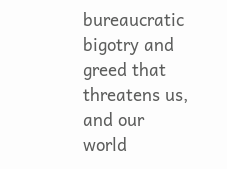bureaucratic bigotry and greed that threatens us, and our world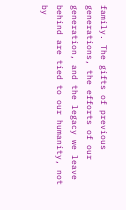family. The gifts of previous generations, the efforts of our generation, and the legacy we leave behind are tied to our humanity, not by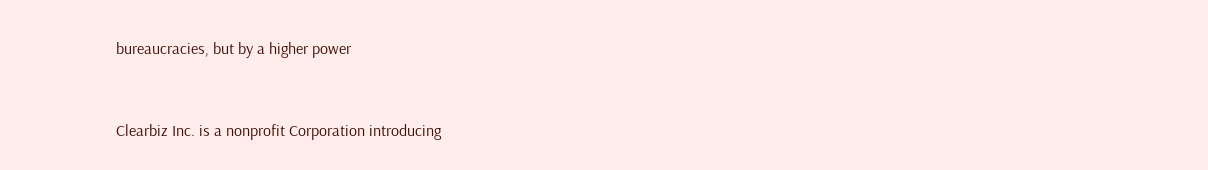bureaucracies, but by a higher power


Clearbiz Inc. is a nonprofit Corporation introducing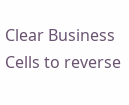Clear Business Cells to reverse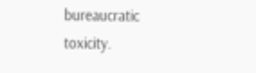bureaucratic toxicity.